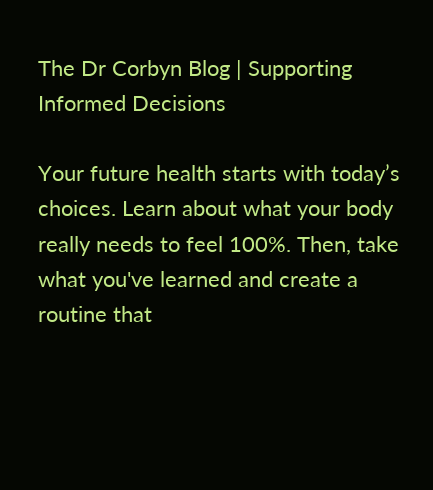The Dr Corbyn Blog | Supporting Informed Decisions

Your future health starts with today’s choices. Learn about what your body really needs to feel 100%. Then, take what you've learned and create a routine that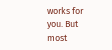works for you. But most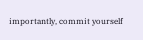importantly, commit yourself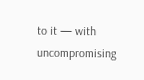to it — with uncompromising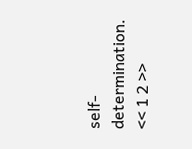self-determination.
<< 1 2 >>